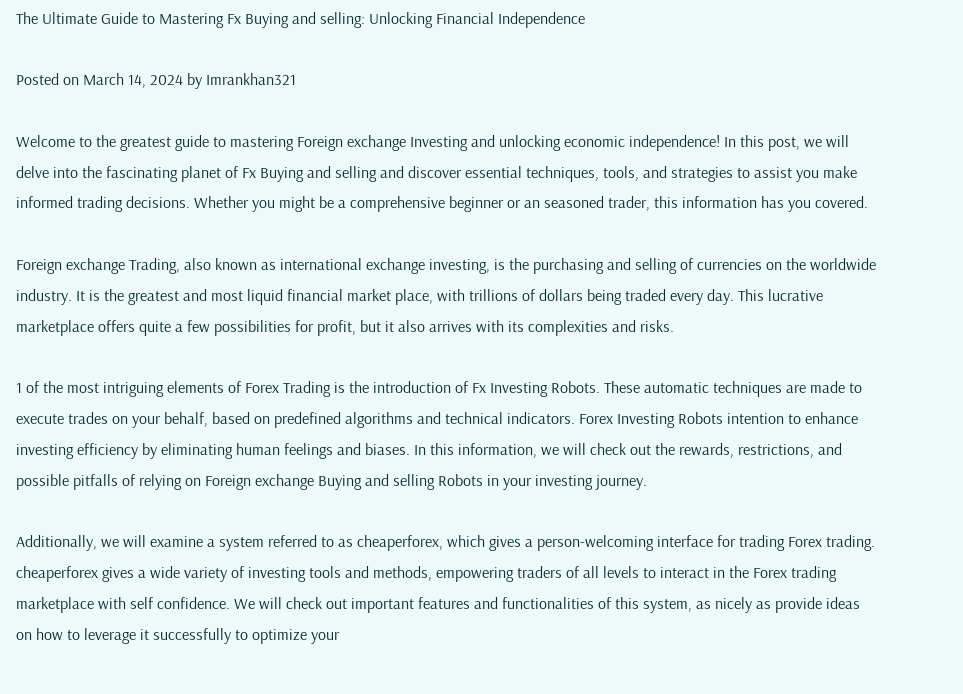The Ultimate Guide to Mastering Fx Buying and selling: Unlocking Financial Independence

Posted on March 14, 2024 by Imrankhan321

Welcome to the greatest guide to mastering Foreign exchange Investing and unlocking economic independence! In this post, we will delve into the fascinating planet of Fx Buying and selling and discover essential techniques, tools, and strategies to assist you make informed trading decisions. Whether you might be a comprehensive beginner or an seasoned trader, this information has you covered.

Foreign exchange Trading, also known as international exchange investing, is the purchasing and selling of currencies on the worldwide industry. It is the greatest and most liquid financial market place, with trillions of dollars being traded every day. This lucrative marketplace offers quite a few possibilities for profit, but it also arrives with its complexities and risks.

1 of the most intriguing elements of Forex Trading is the introduction of Fx Investing Robots. These automatic techniques are made to execute trades on your behalf, based on predefined algorithms and technical indicators. Forex Investing Robots intention to enhance investing efficiency by eliminating human feelings and biases. In this information, we will check out the rewards, restrictions, and possible pitfalls of relying on Foreign exchange Buying and selling Robots in your investing journey.

Additionally, we will examine a system referred to as cheaperforex, which gives a person-welcoming interface for trading Forex trading. cheaperforex gives a wide variety of investing tools and methods, empowering traders of all levels to interact in the Forex trading marketplace with self confidence. We will check out important features and functionalities of this system, as nicely as provide ideas on how to leverage it successfully to optimize your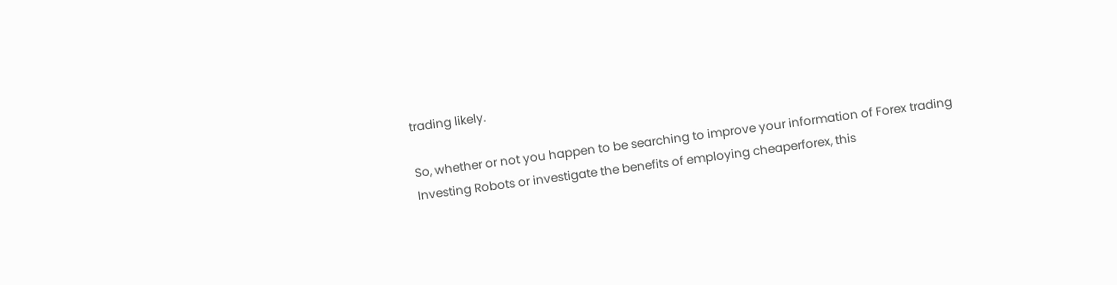trading likely.

So, whether or not you happen to be searching to improve your information of Forex trading Investing Robots or investigate the benefits of employing cheaperforex, this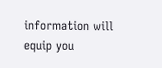information will equip you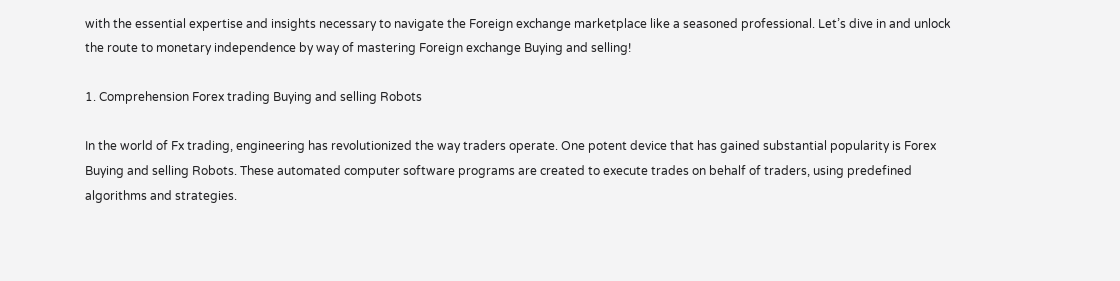with the essential expertise and insights necessary to navigate the Foreign exchange marketplace like a seasoned professional. Let’s dive in and unlock the route to monetary independence by way of mastering Foreign exchange Buying and selling!

1. Comprehension Forex trading Buying and selling Robots

In the world of Fx trading, engineering has revolutionized the way traders operate. One potent device that has gained substantial popularity is Forex Buying and selling Robots. These automated computer software programs are created to execute trades on behalf of traders, using predefined algorithms and strategies.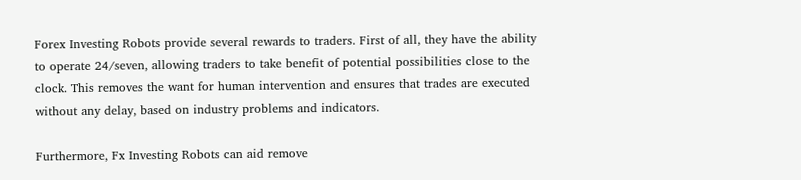Forex Investing Robots provide several rewards to traders. First of all, they have the ability to operate 24/seven, allowing traders to take benefit of potential possibilities close to the clock. This removes the want for human intervention and ensures that trades are executed without any delay, based on industry problems and indicators.

Furthermore, Fx Investing Robots can aid remove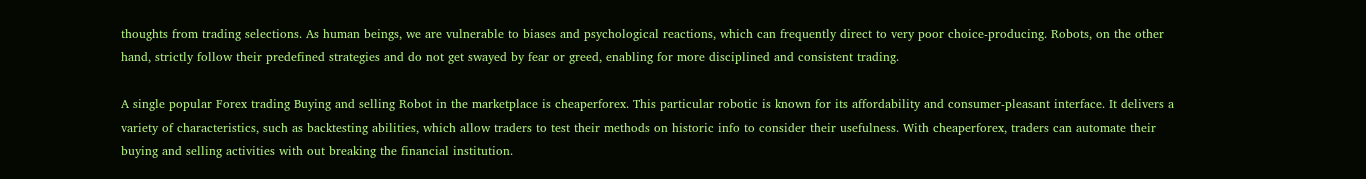thoughts from trading selections. As human beings, we are vulnerable to biases and psychological reactions, which can frequently direct to very poor choice-producing. Robots, on the other hand, strictly follow their predefined strategies and do not get swayed by fear or greed, enabling for more disciplined and consistent trading.

A single popular Forex trading Buying and selling Robot in the marketplace is cheaperforex. This particular robotic is known for its affordability and consumer-pleasant interface. It delivers a variety of characteristics, such as backtesting abilities, which allow traders to test their methods on historic info to consider their usefulness. With cheaperforex, traders can automate their buying and selling activities with out breaking the financial institution.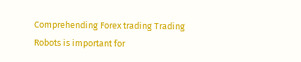Comprehending Forex trading Trading Robots is important for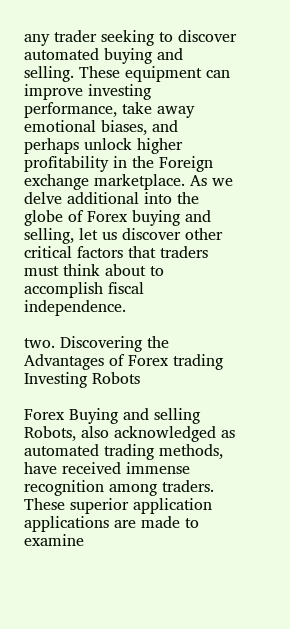any trader seeking to discover automated buying and selling. These equipment can improve investing performance, take away emotional biases, and perhaps unlock higher profitability in the Foreign exchange marketplace. As we delve additional into the globe of Forex buying and selling, let us discover other critical factors that traders must think about to accomplish fiscal independence.

two. Discovering the Advantages of Forex trading Investing Robots

Forex Buying and selling Robots, also acknowledged as automated trading methods, have received immense recognition among traders. These superior application applications are made to examine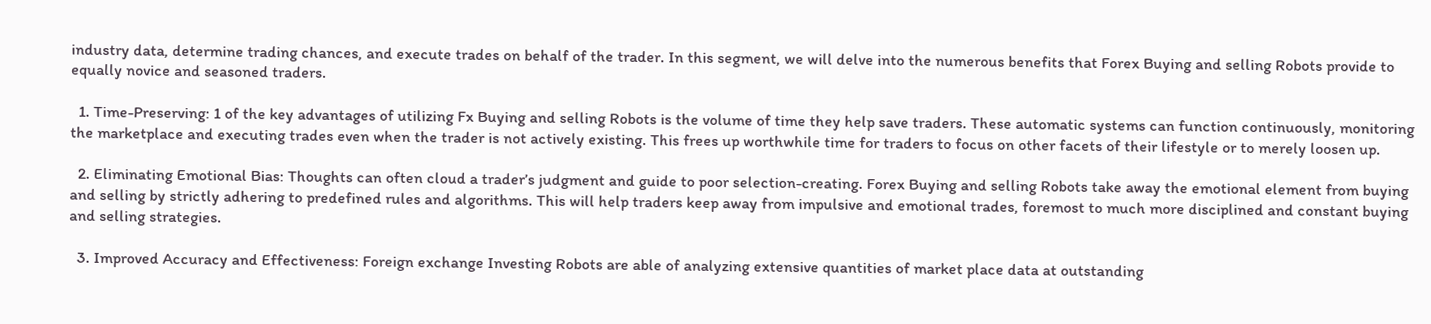industry data, determine trading chances, and execute trades on behalf of the trader. In this segment, we will delve into the numerous benefits that Forex Buying and selling Robots provide to equally novice and seasoned traders.

  1. Time-Preserving: 1 of the key advantages of utilizing Fx Buying and selling Robots is the volume of time they help save traders. These automatic systems can function continuously, monitoring the marketplace and executing trades even when the trader is not actively existing. This frees up worthwhile time for traders to focus on other facets of their lifestyle or to merely loosen up.

  2. Eliminating Emotional Bias: Thoughts can often cloud a trader’s judgment and guide to poor selection-creating. Forex Buying and selling Robots take away the emotional element from buying and selling by strictly adhering to predefined rules and algorithms. This will help traders keep away from impulsive and emotional trades, foremost to much more disciplined and constant buying and selling strategies.

  3. Improved Accuracy and Effectiveness: Foreign exchange Investing Robots are able of analyzing extensive quantities of market place data at outstanding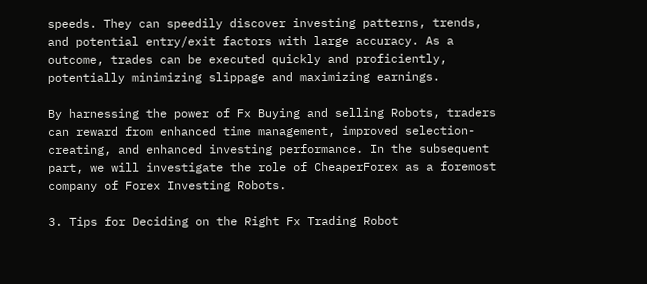speeds. They can speedily discover investing patterns, trends, and potential entry/exit factors with large accuracy. As a outcome, trades can be executed quickly and proficiently, potentially minimizing slippage and maximizing earnings.

By harnessing the power of Fx Buying and selling Robots, traders can reward from enhanced time management, improved selection-creating, and enhanced investing performance. In the subsequent part, we will investigate the role of CheaperForex as a foremost company of Forex Investing Robots.

3. Tips for Deciding on the Right Fx Trading Robot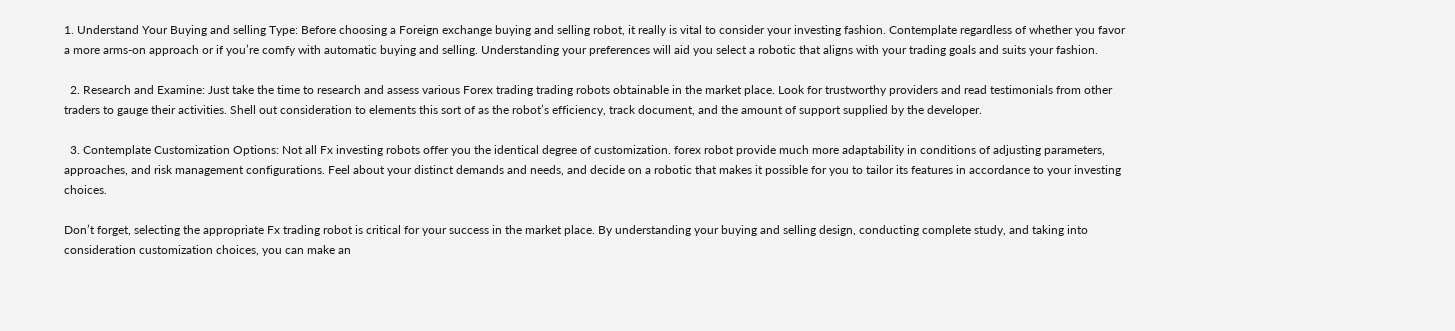1. Understand Your Buying and selling Type: Before choosing a Foreign exchange buying and selling robot, it really is vital to consider your investing fashion. Contemplate regardless of whether you favor a more arms-on approach or if you’re comfy with automatic buying and selling. Understanding your preferences will aid you select a robotic that aligns with your trading goals and suits your fashion.

  2. Research and Examine: Just take the time to research and assess various Forex trading trading robots obtainable in the market place. Look for trustworthy providers and read testimonials from other traders to gauge their activities. Shell out consideration to elements this sort of as the robot’s efficiency, track document, and the amount of support supplied by the developer.

  3. Contemplate Customization Options: Not all Fx investing robots offer you the identical degree of customization. forex robot provide much more adaptability in conditions of adjusting parameters, approaches, and risk management configurations. Feel about your distinct demands and needs, and decide on a robotic that makes it possible for you to tailor its features in accordance to your investing choices.

Don’t forget, selecting the appropriate Fx trading robot is critical for your success in the market place. By understanding your buying and selling design, conducting complete study, and taking into consideration customization choices, you can make an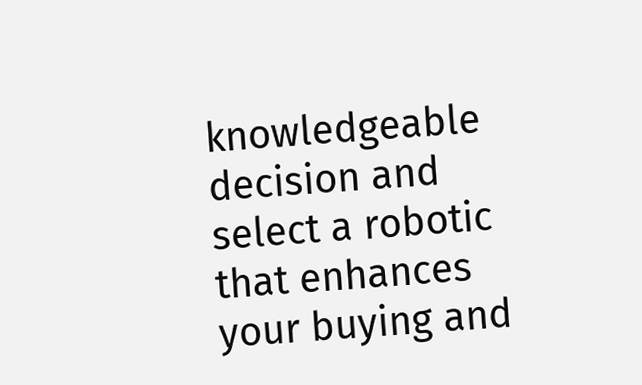knowledgeable decision and select a robotic that enhances your buying and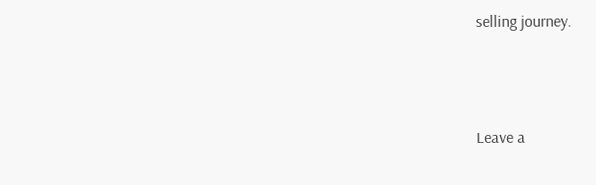selling journey.



Leave a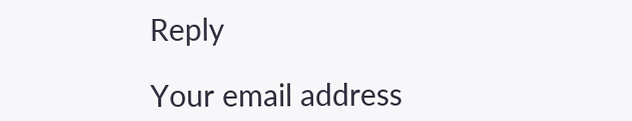Reply

Your email address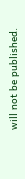will not be published.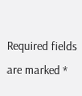Required fields are marked *